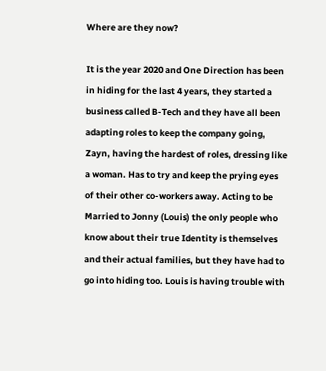Where are they now?

It is the year 2020 and One Direction has been in hiding for the last 4 years, they started a business called B-Tech and they have all been adapting roles to keep the company going, Zayn, having the hardest of roles, dressing like a woman. Has to try and keep the prying eyes of their other co-workers away. Acting to be Married to Jonny (Louis) the only people who know about their true Identity is themselves and their actual families, but they have had to go into hiding too. Louis is having trouble with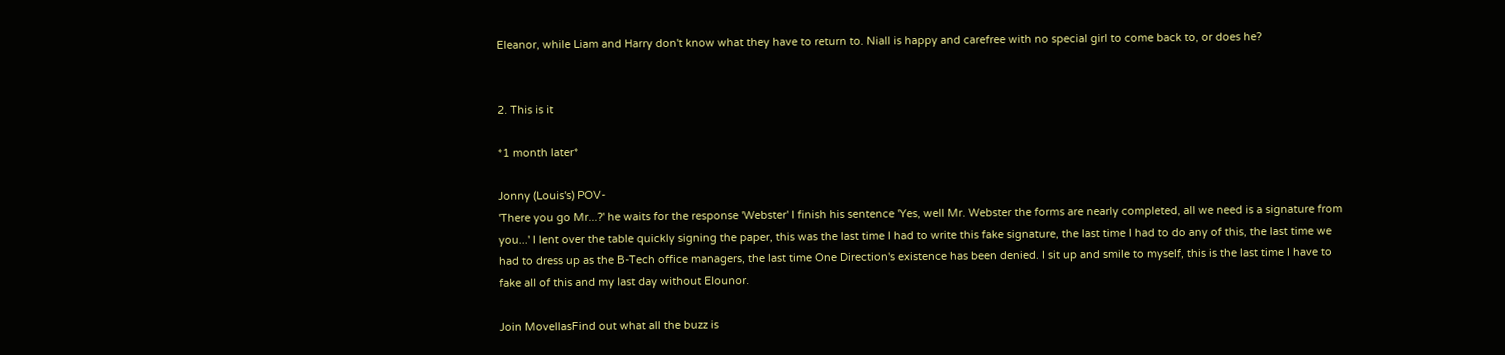Eleanor, while Liam and Harry don't know what they have to return to. Niall is happy and carefree with no special girl to come back to, or does he?


2. This is it

*1 month later*

Jonny (Louis's) POV-
'There you go Mr...?' he waits for the response 'Webster' I finish his sentence 'Yes, well Mr. Webster the forms are nearly completed, all we need is a signature from you...' I lent over the table quickly signing the paper, this was the last time I had to write this fake signature, the last time I had to do any of this, the last time we had to dress up as the B-Tech office managers, the last time One Direction's existence has been denied. I sit up and smile to myself, this is the last time I have to fake all of this and my last day without Elounor.

Join MovellasFind out what all the buzz is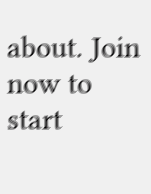about. Join now to start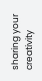sharing your creativity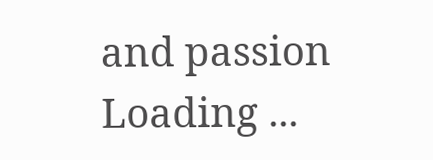and passion
Loading ...